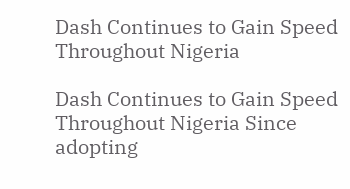Dash Continues to Gain Speed Throughout Nigeria

Dash Continues to Gain Speed Throughout Nigeria Since adopting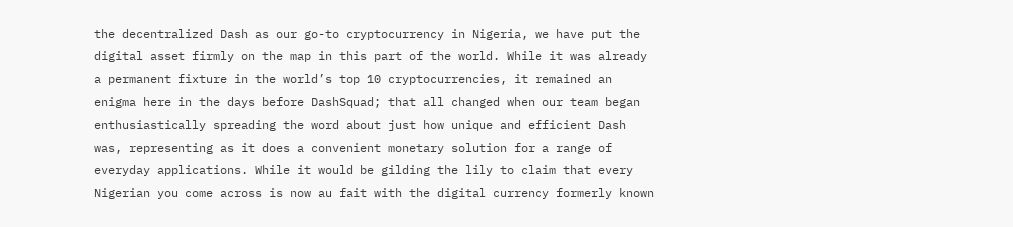the decentralized Dash as our go-to cryptocurrency in Nigeria, we have put the digital asset firmly on the map in this part of the world. While it was already a permanent fixture in the world’s top 10 cryptocurrencies, it remained an enigma here in the days before DashSquad; that all changed when our team began enthusiastically spreading the word about just how unique and efficient Dash was, representing as it does a convenient monetary solution for a range of everyday applications. While it would be gilding the lily to claim that every Nigerian you come across is now au fait with the digital currency formerly known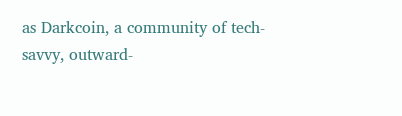as Darkcoin, a community of tech-savvy, outward-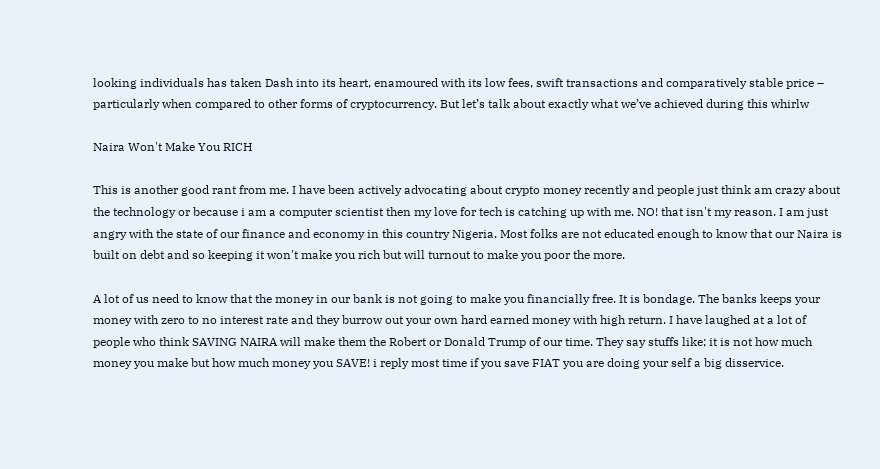looking individuals has taken Dash into its heart, enamoured with its low fees, swift transactions and comparatively stable price – particularly when compared to other forms of cryptocurrency. But let’s talk about exactly what we’ve achieved during this whirlw

Naira Won't Make You RICH

This is another good rant from me. I have been actively advocating about crypto money recently and people just think am crazy about the technology or because i am a computer scientist then my love for tech is catching up with me. NO! that isn't my reason. I am just angry with the state of our finance and economy in this country Nigeria. Most folks are not educated enough to know that our Naira is built on debt and so keeping it won't make you rich but will turnout to make you poor the more.

A lot of us need to know that the money in our bank is not going to make you financially free. It is bondage. The banks keeps your money with zero to no interest rate and they burrow out your own hard earned money with high return. I have laughed at a lot of people who think SAVING NAIRA will make them the Robert or Donald Trump of our time. They say stuffs like; it is not how much money you make but how much money you SAVE! i reply most time if you save FIAT you are doing your self a big disservice.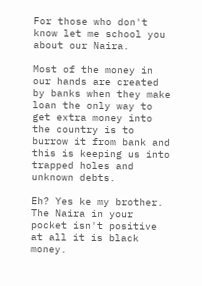For those who don't know let me school you  about our Naira.

Most of the money in our hands are created by banks when they make loan the only way to get extra money into the country is to burrow it from bank and this is keeping us into trapped holes and unknown debts.

Eh? Yes ke my brother. The Naira in your pocket isn't positive at all it is black money.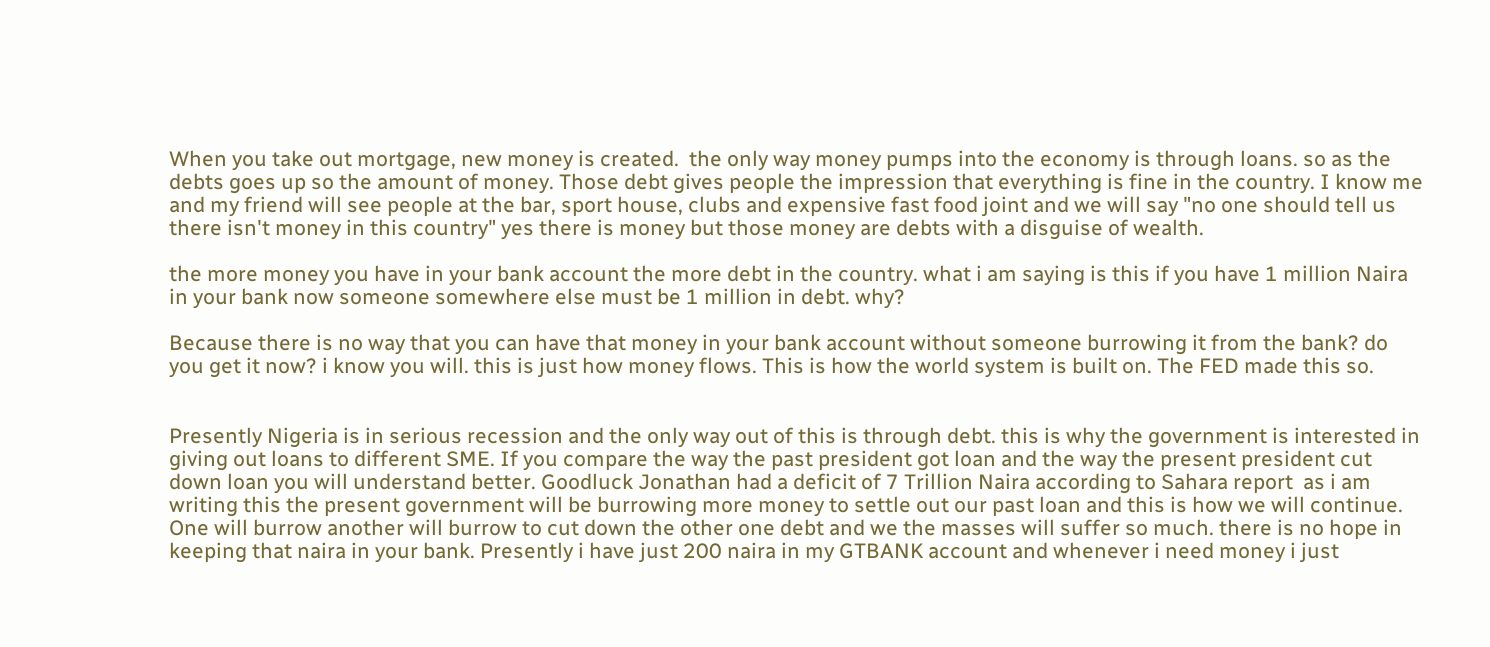When you take out mortgage, new money is created.  the only way money pumps into the economy is through loans. so as the debts goes up so the amount of money. Those debt gives people the impression that everything is fine in the country. I know me and my friend will see people at the bar, sport house, clubs and expensive fast food joint and we will say "no one should tell us there isn't money in this country" yes there is money but those money are debts with a disguise of wealth.

the more money you have in your bank account the more debt in the country. what i am saying is this if you have 1 million Naira in your bank now someone somewhere else must be 1 million in debt. why?

Because there is no way that you can have that money in your bank account without someone burrowing it from the bank? do you get it now? i know you will. this is just how money flows. This is how the world system is built on. The FED made this so.


Presently Nigeria is in serious recession and the only way out of this is through debt. this is why the government is interested in giving out loans to different SME. If you compare the way the past president got loan and the way the present president cut down loan you will understand better. Goodluck Jonathan had a deficit of 7 Trillion Naira according to Sahara report  as i am writing this the present government will be burrowing more money to settle out our past loan and this is how we will continue. One will burrow another will burrow to cut down the other one debt and we the masses will suffer so much. there is no hope in keeping that naira in your bank. Presently i have just 200 naira in my GTBANK account and whenever i need money i just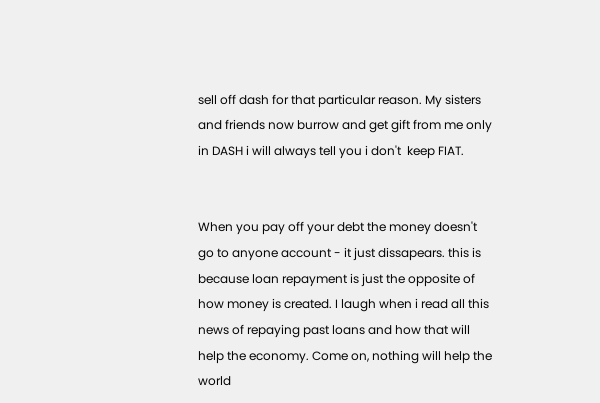sell off dash for that particular reason. My sisters and friends now burrow and get gift from me only in DASH i will always tell you i don't  keep FIAT.


When you pay off your debt the money doesn't go to anyone account - it just dissapears. this is because loan repayment is just the opposite of how money is created. I laugh when i read all this news of repaying past loans and how that will help the economy. Come on, nothing will help the world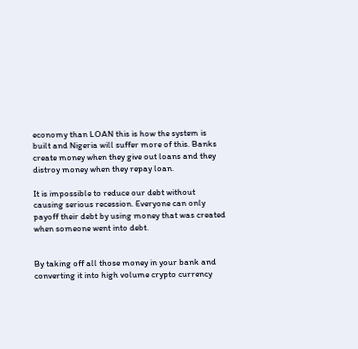economy than LOAN this is how the system is built and Nigeria will suffer more of this. Banks create money when they give out loans and they distroy money when they repay loan.

It is impossible to reduce our debt without causing serious recession. Everyone can only payoff their debt by using money that was created when someone went into debt.


By taking off all those money in your bank and converting it into high volume crypto currency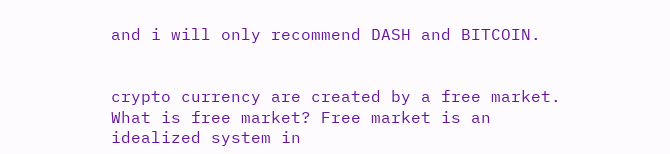and i will only recommend DASH and BITCOIN.


crypto currency are created by a free market. What is free market? Free market is an idealized system in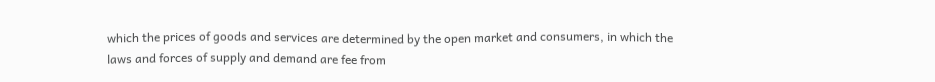which the prices of goods and services are determined by the open market and consumers, in which the laws and forces of supply and demand are fee from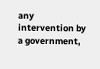any intervention by a government,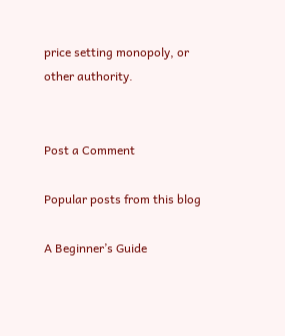price setting monopoly, or other authority.


Post a Comment

Popular posts from this blog

A Beginner’s Guide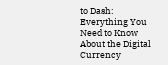to Dash: Everything You Need to Know About the Digital Currency